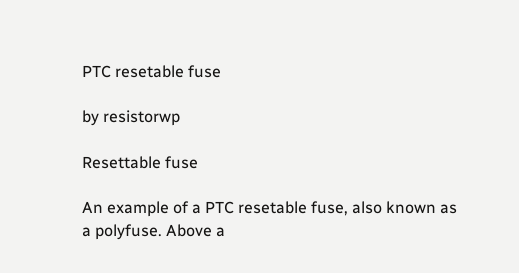PTC resetable fuse

by resistorwp

Resettable fuse

An example of a PTC resetable fuse, also known as a polyfuse. Above a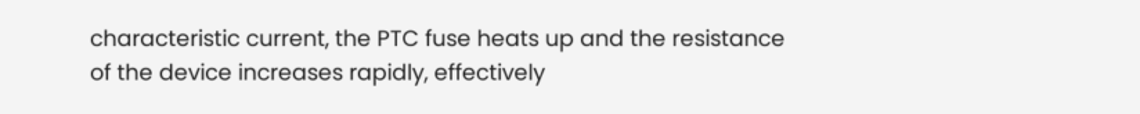characteristic current, the PTC fuse heats up and the resistance of the device increases rapidly, effectively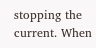stopping the current. When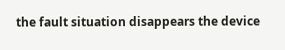the fault situation disappears the device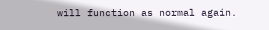will function as normal again.